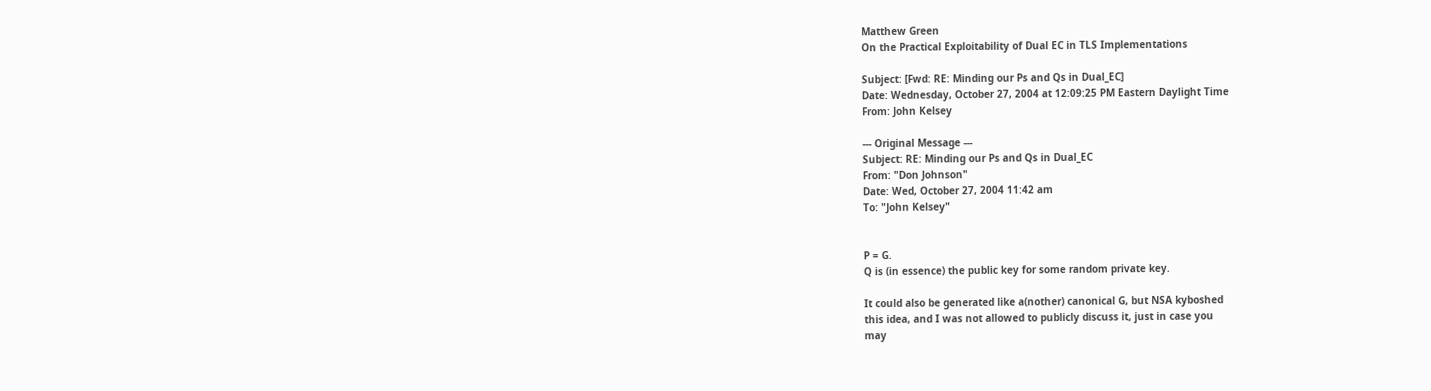Matthew Green
On the Practical Exploitability of Dual EC in TLS Implementations

Subject: [Fwd: RE: Minding our Ps and Qs in Dual_EC]
Date: Wednesday, October 27, 2004 at 12:09:25 PM Eastern Daylight Time
From: John Kelsey

--- Original Message ---
Subject: RE: Minding our Ps and Qs in Dual_EC
From: "Don Johnson"
Date: Wed, October 27, 2004 11:42 am
To: "John Kelsey"


P = G.
Q is (in essence) the public key for some random private key.

It could also be generated like a(nother) canonical G, but NSA kyboshed
this idea, and I was not allowed to publicly discuss it, just in case you
may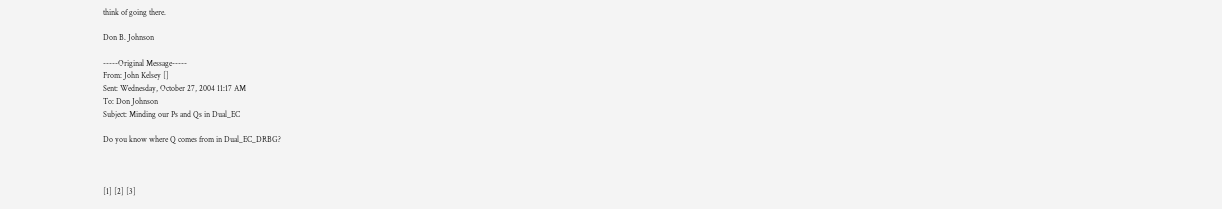think of going there.

Don B. Johnson

-----Original Message-----
From: John Kelsey []
Sent: Wednesday, October 27, 2004 11:17 AM
To: Don Johnson
Subject: Minding our Ps and Qs in Dual_EC

Do you know where Q comes from in Dual_EC_DRBG?



[1] [2] [3]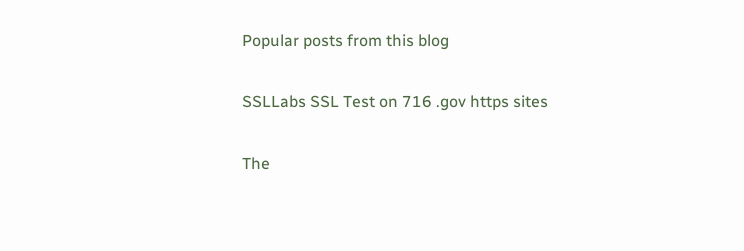Popular posts from this blog

SSLLabs SSL Test on 716 .gov https sites

The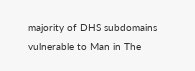majority of DHS subdomains vulnerable to Man in The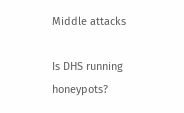Middle attacks

Is DHS running honeypots?